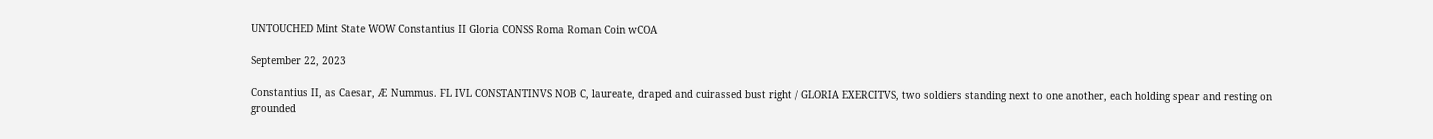UNTOUCHED Mint State WOW Constantius II Gloria CONSS Roma Roman Coin wCOA

September 22, 2023

Constantius II, as Caesar, Æ Nummus. FL IVL CONSTANTINVS NOB C, laureate, draped and cuirassed bust right / GLORIA EXERCITVS, two soldiers standing next to one another, each holding spear and resting on grounded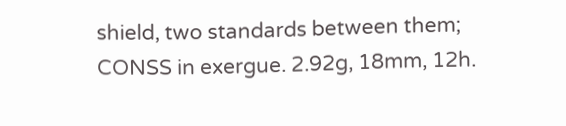shield, two standards between them; CONSS in exergue. 2.92g, 18mm, 12h.